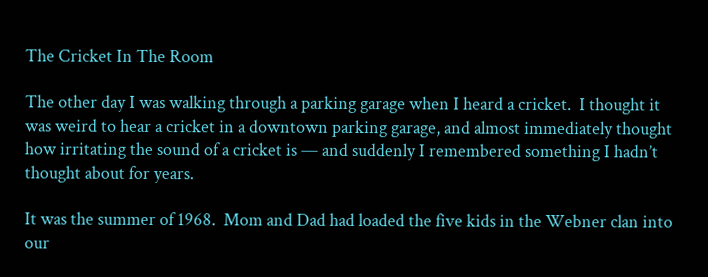The Cricket In The Room

The other day I was walking through a parking garage when I heard a cricket.  I thought it was weird to hear a cricket in a downtown parking garage, and almost immediately thought how irritating the sound of a cricket is — and suddenly I remembered something I hadn’t thought about for years.

It was the summer of 1968.  Mom and Dad had loaded the five kids in the Webner clan into our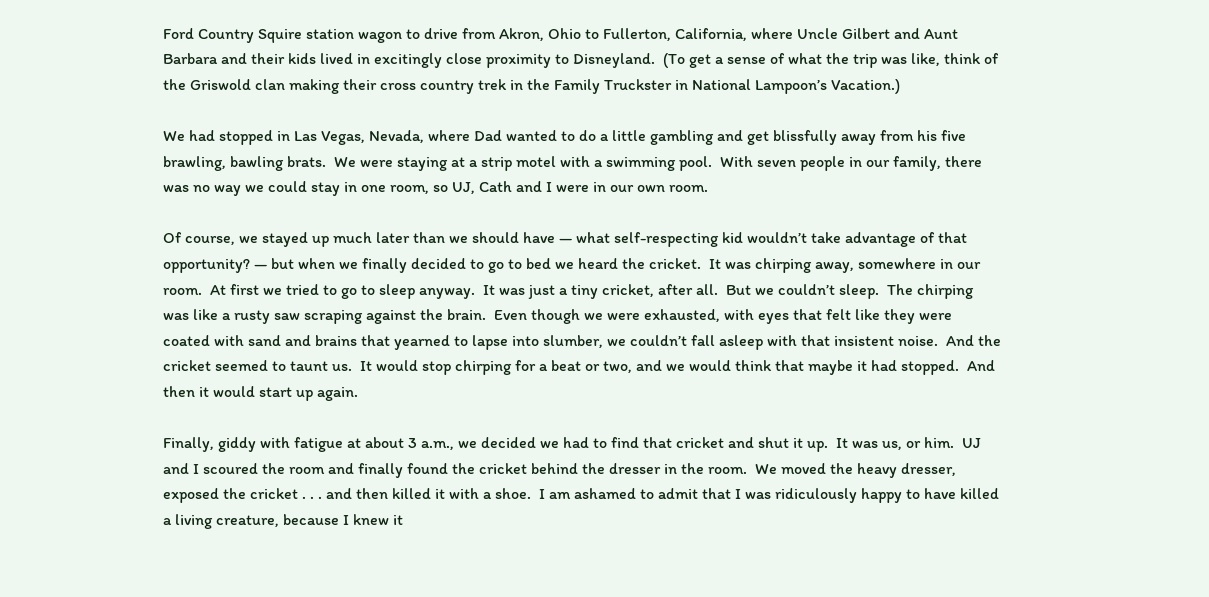Ford Country Squire station wagon to drive from Akron, Ohio to Fullerton, California, where Uncle Gilbert and Aunt Barbara and their kids lived in excitingly close proximity to Disneyland.  (To get a sense of what the trip was like, think of the Griswold clan making their cross country trek in the Family Truckster in National Lampoon’s Vacation.)

We had stopped in Las Vegas, Nevada, where Dad wanted to do a little gambling and get blissfully away from his five brawling, bawling brats.  We were staying at a strip motel with a swimming pool.  With seven people in our family, there was no way we could stay in one room, so UJ, Cath and I were in our own room.

Of course, we stayed up much later than we should have — what self-respecting kid wouldn’t take advantage of that opportunity? — but when we finally decided to go to bed we heard the cricket.  It was chirping away, somewhere in our room.  At first we tried to go to sleep anyway.  It was just a tiny cricket, after all.  But we couldn’t sleep.  The chirping was like a rusty saw scraping against the brain.  Even though we were exhausted, with eyes that felt like they were coated with sand and brains that yearned to lapse into slumber, we couldn’t fall asleep with that insistent noise.  And the cricket seemed to taunt us.  It would stop chirping for a beat or two, and we would think that maybe it had stopped.  And then it would start up again.

Finally, giddy with fatigue at about 3 a.m., we decided we had to find that cricket and shut it up.  It was us, or him.  UJ and I scoured the room and finally found the cricket behind the dresser in the room.  We moved the heavy dresser, exposed the cricket . . . and then killed it with a shoe.  I am ashamed to admit that I was ridiculously happy to have killed a living creature, because I knew it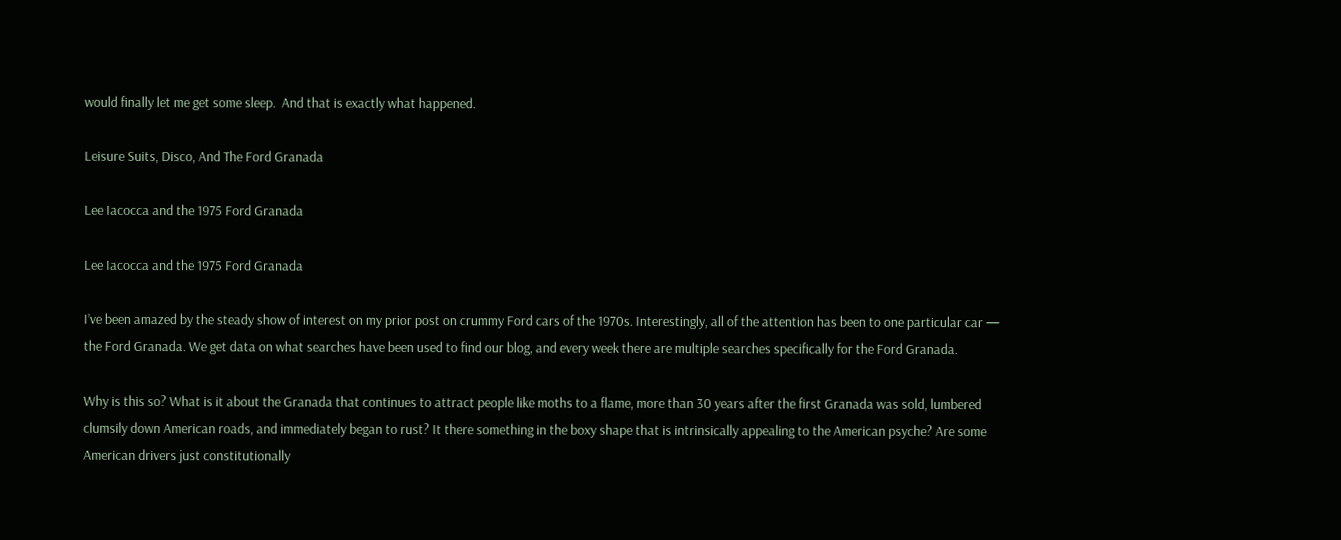would finally let me get some sleep.  And that is exactly what happened.

Leisure Suits, Disco, And The Ford Granada

Lee Iacocca and the 1975 Ford Granada

Lee Iacocca and the 1975 Ford Granada

I’ve been amazed by the steady show of interest on my prior post on crummy Ford cars of the 1970s. Interestingly, all of the attention has been to one particular car — the Ford Granada. We get data on what searches have been used to find our blog, and every week there are multiple searches specifically for the Ford Granada.

Why is this so? What is it about the Granada that continues to attract people like moths to a flame, more than 30 years after the first Granada was sold, lumbered clumsily down American roads, and immediately began to rust? It there something in the boxy shape that is intrinsically appealing to the American psyche? Are some American drivers just constitutionally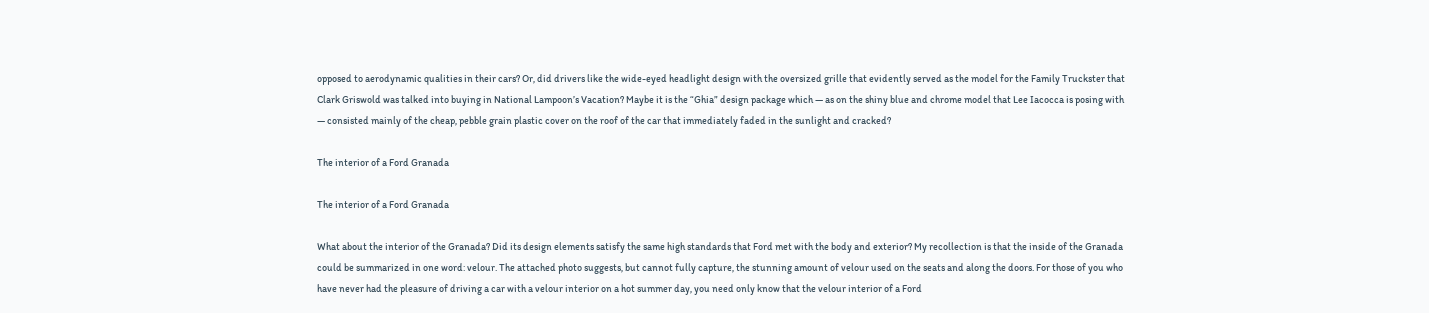opposed to aerodynamic qualities in their cars? Or, did drivers like the wide-eyed headlight design with the oversized grille that evidently served as the model for the Family Truckster that Clark Griswold was talked into buying in National Lampoon’s Vacation? Maybe it is the “Ghia” design package which — as on the shiny blue and chrome model that Lee Iacocca is posing with — consisted mainly of the cheap, pebble grain plastic cover on the roof of the car that immediately faded in the sunlight and cracked?

The interior of a Ford Granada

The interior of a Ford Granada

What about the interior of the Granada? Did its design elements satisfy the same high standards that Ford met with the body and exterior? My recollection is that the inside of the Granada could be summarized in one word: velour. The attached photo suggests, but cannot fully capture, the stunning amount of velour used on the seats and along the doors. For those of you who have never had the pleasure of driving a car with a velour interior on a hot summer day, you need only know that the velour interior of a Ford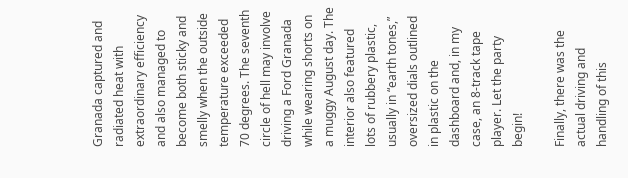Granada captured and radiated heat with extraordinary efficiency and also managed to become both sticky and smelly when the outside temperature exceeded 70 degrees. The seventh circle of hell may involve driving a Ford Granada while wearing shorts on a muggy August day. The interior also featured lots of rubbery plastic, usually in “earth tones,” oversized dials outlined in plastic on the dashboard and, in my case, an 8-track tape player. Let the party begin!

Finally, there was the actual driving and handling of this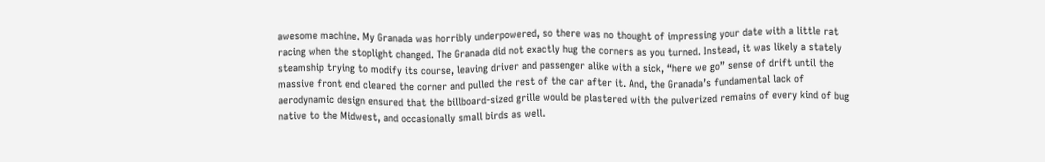awesome machine. My Granada was horribly underpowered, so there was no thought of impressing your date with a little rat racing when the stoplight changed. The Granada did not exactly hug the corners as you turned. Instead, it was likely a stately steamship trying to modify its course, leaving driver and passenger alike with a sick, “here we go” sense of drift until the massive front end cleared the corner and pulled the rest of the car after it. And, the Granada’s fundamental lack of aerodynamic design ensured that the billboard-sized grille would be plastered with the pulverized remains of every kind of bug native to the Midwest, and occasionally small birds as well.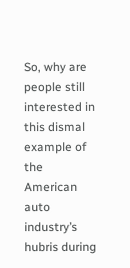So, why are people still interested in this dismal example of the American auto industry’s hubris during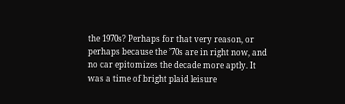the 1970s? Perhaps for that very reason, or perhaps because the ’70s are in right now, and no car epitomizes the decade more aptly. It was a time of bright plaid leisure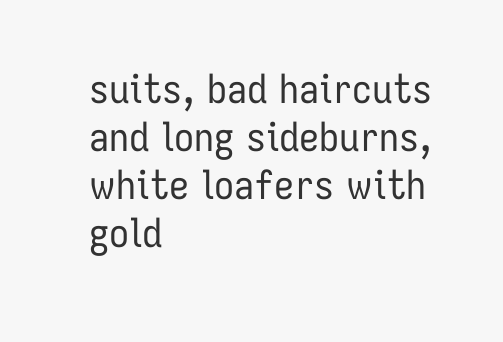suits, bad haircuts and long sideburns, white loafers with gold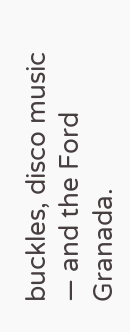buckles, disco music — and the Ford Granada.